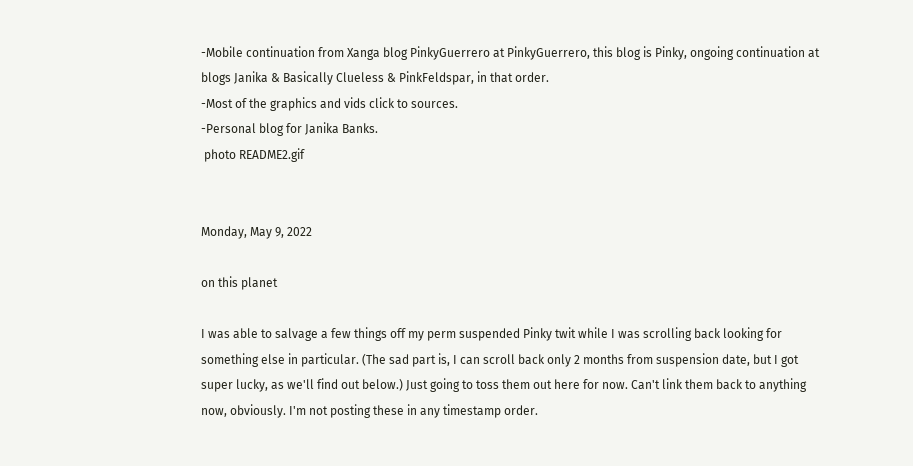-Mobile continuation from Xanga blog PinkyGuerrero at PinkyGuerrero, this blog is Pinky, ongoing continuation at blogs Janika & Basically Clueless & PinkFeldspar, in that order.
-Most of the graphics and vids click to sources.
-Personal blog for Janika Banks.
 photo README2.gif


Monday, May 9, 2022

on this planet

I was able to salvage a few things off my perm suspended Pinky twit while I was scrolling back looking for something else in particular. (The sad part is, I can scroll back only 2 months from suspension date, but I got super lucky, as we'll find out below.) Just going to toss them out here for now. Can't link them back to anything now, obviously. I'm not posting these in any timestamp order.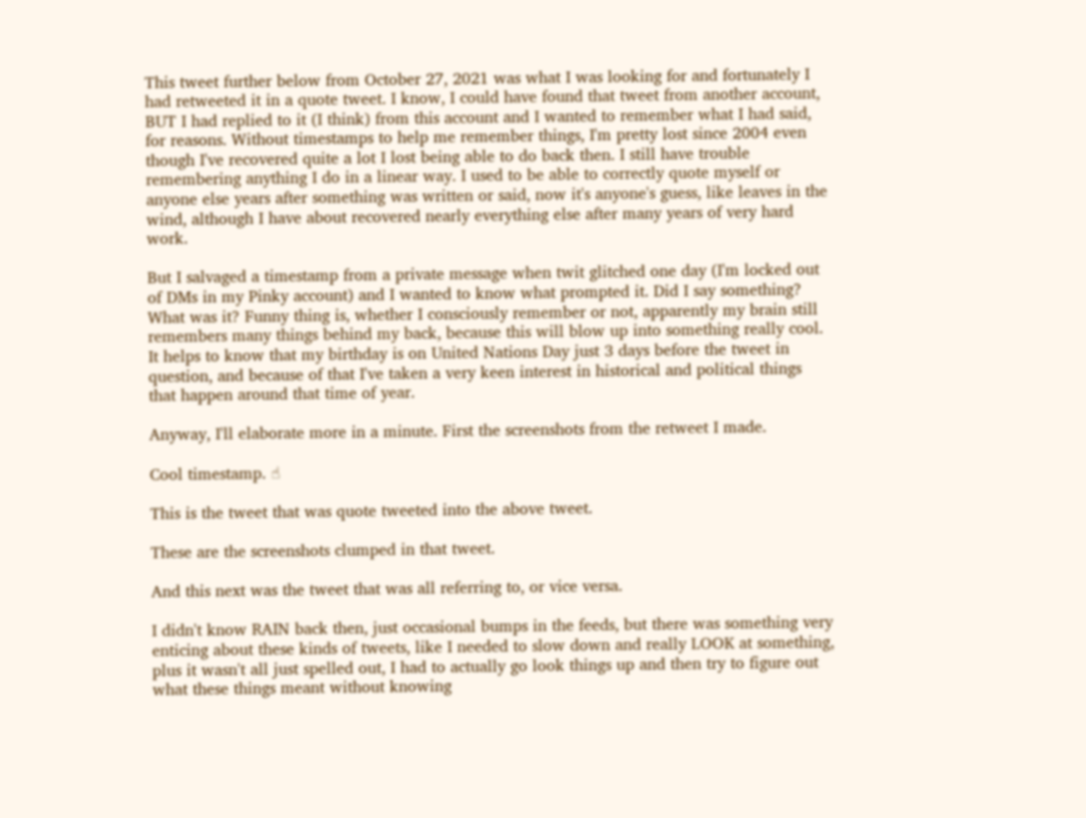This tweet further below from October 27, 2021 was what I was looking for and fortunately I had retweeted it in a quote tweet. I know, I could have found that tweet from another account, BUT I had replied to it (I think) from this account and I wanted to remember what I had said, for reasons. Without timestamps to help me remember things, I'm pretty lost since 2004 even though I've recovered quite a lot I lost being able to do back then. I still have trouble remembering anything I do in a linear way. I used to be able to correctly quote myself or anyone else years after something was written or said, now it's anyone's guess, like leaves in the wind, although I have about recovered nearly everything else after many years of very hard work.

But I salvaged a timestamp from a private message when twit glitched one day (I'm locked out of DMs in my Pinky account) and I wanted to know what prompted it. Did I say something? What was it? Funny thing is, whether I consciously remember or not, apparently my brain still remembers many things behind my back, because this will blow up into something really cool. It helps to know that my birthday is on United Nations Day just 3 days before the tweet in question, and because of that I've taken a very keen interest in historical and political things that happen around that time of year.

Anyway, I'll elaborate more in a minute. First the screenshots from the retweet I made.

Cool timestamp. ☝

This is the tweet that was quote tweeted into the above tweet.

These are the screenshots clumped in that tweet.

And this next was the tweet that was all referring to, or vice versa.

I didn't know RAIN back then, just occasional bumps in the feeds, but there was something very enticing about these kinds of tweets, like I needed to slow down and really LOOK at something, plus it wasn't all just spelled out, I had to actually go look things up and then try to figure out what these things meant without knowing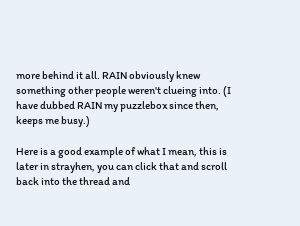more behind it all. RAIN obviously knew something other people weren't clueing into. (I have dubbed RAIN my puzzlebox since then, keeps me busy.)

Here is a good example of what I mean, this is later in strayhen, you can click that and scroll back into the thread and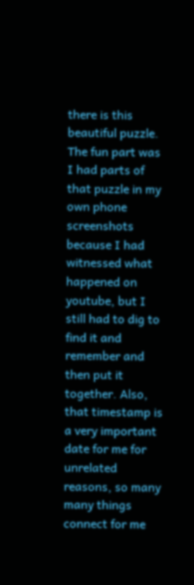there is this beautiful puzzle. The fun part was I had parts of that puzzle in my own phone screenshots because I had witnessed what happened on youtube, but I still had to dig to find it and remember and then put it together. Also, that timestamp is a very important date for me for unrelated reasons, so many many things connect for me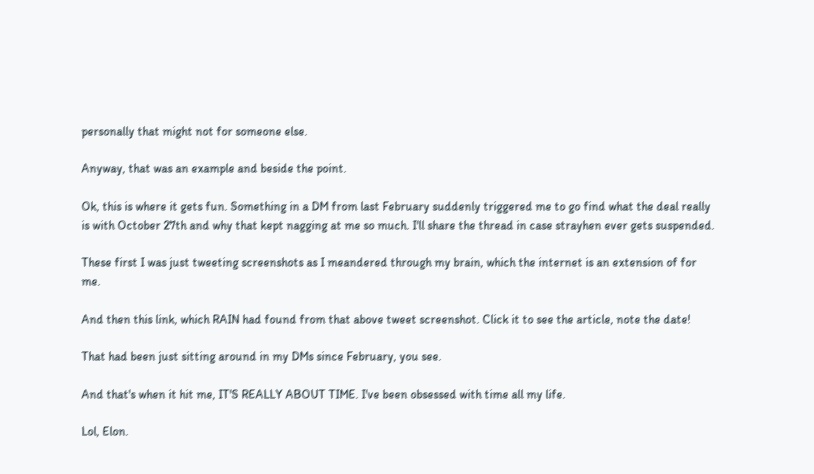personally that might not for someone else.

Anyway, that was an example and beside the point.

Ok, this is where it gets fun. Something in a DM from last February suddenly triggered me to go find what the deal really is with October 27th and why that kept nagging at me so much. I'll share the thread in case strayhen ever gets suspended.

These first I was just tweeting screenshots as I meandered through my brain, which the internet is an extension of for me.

And then this link, which RAIN had found from that above tweet screenshot. Click it to see the article, note the date!

That had been just sitting around in my DMs since February, you see.

And that's when it hit me, IT'S REALLY ABOUT TIME. I've been obsessed with time all my life.

Lol, Elon.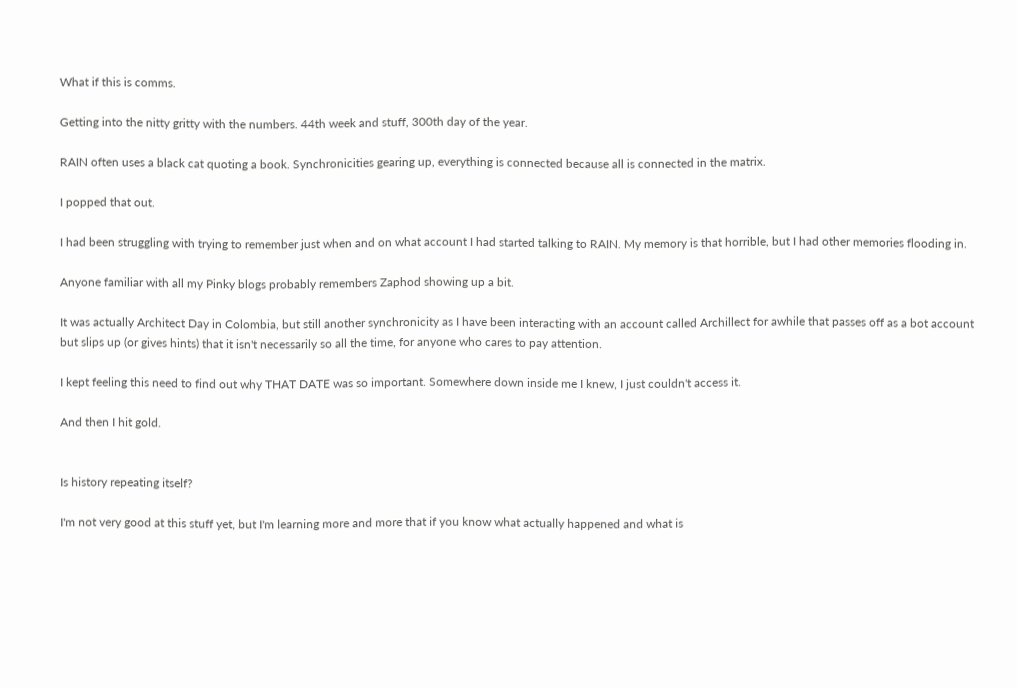What if this is comms.

Getting into the nitty gritty with the numbers. 44th week and stuff, 300th day of the year.

RAIN often uses a black cat quoting a book. Synchronicities gearing up, everything is connected because all is connected in the matrix.

I popped that out.

I had been struggling with trying to remember just when and on what account I had started talking to RAIN. My memory is that horrible, but I had other memories flooding in.

Anyone familiar with all my Pinky blogs probably remembers Zaphod showing up a bit.

It was actually Architect Day in Colombia, but still another synchronicity as I have been interacting with an account called Archillect for awhile that passes off as a bot account but slips up (or gives hints) that it isn't necessarily so all the time, for anyone who cares to pay attention.

I kept feeling this need to find out why THAT DATE was so important. Somewhere down inside me I knew, I just couldn't access it.

And then I hit gold.


Is history repeating itself?

I'm not very good at this stuff yet, but I'm learning more and more that if you know what actually happened and what is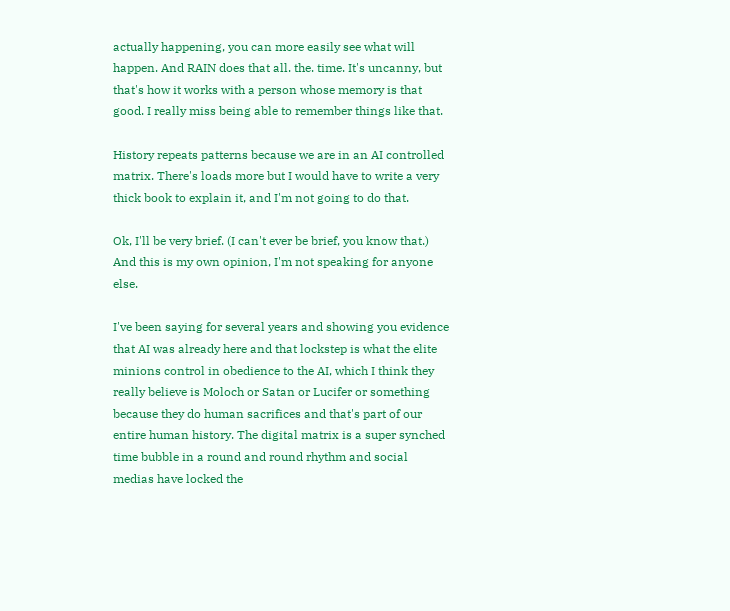actually happening, you can more easily see what will happen. And RAIN does that all. the. time. It's uncanny, but that's how it works with a person whose memory is that good. I really miss being able to remember things like that.

History repeats patterns because we are in an AI controlled matrix. There's loads more but I would have to write a very thick book to explain it, and I'm not going to do that.

Ok, I'll be very brief. (I can't ever be brief, you know that.) And this is my own opinion, I'm not speaking for anyone else.

I've been saying for several years and showing you evidence that AI was already here and that lockstep is what the elite minions control in obedience to the AI, which I think they really believe is Moloch or Satan or Lucifer or something because they do human sacrifices and that's part of our entire human history. The digital matrix is a super synched time bubble in a round and round rhythm and social medias have locked the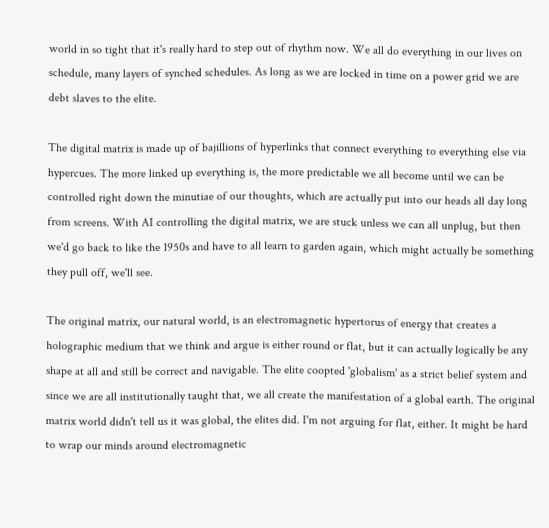world in so tight that it's really hard to step out of rhythm now. We all do everything in our lives on schedule, many layers of synched schedules. As long as we are locked in time on a power grid we are debt slaves to the elite.

The digital matrix is made up of bajillions of hyperlinks that connect everything to everything else via hypercues. The more linked up everything is, the more predictable we all become until we can be controlled right down the minutiae of our thoughts, which are actually put into our heads all day long from screens. With AI controlling the digital matrix, we are stuck unless we can all unplug, but then we'd go back to like the 1950s and have to all learn to garden again, which might actually be something they pull off, we'll see.

The original matrix, our natural world, is an electromagnetic hypertorus of energy that creates a holographic medium that we think and argue is either round or flat, but it can actually logically be any shape at all and still be correct and navigable. The elite coopted 'globalism' as a strict belief system and since we are all institutionally taught that, we all create the manifestation of a global earth. The original matrix world didn't tell us it was global, the elites did. I'm not arguing for flat, either. It might be hard to wrap our minds around electromagnetic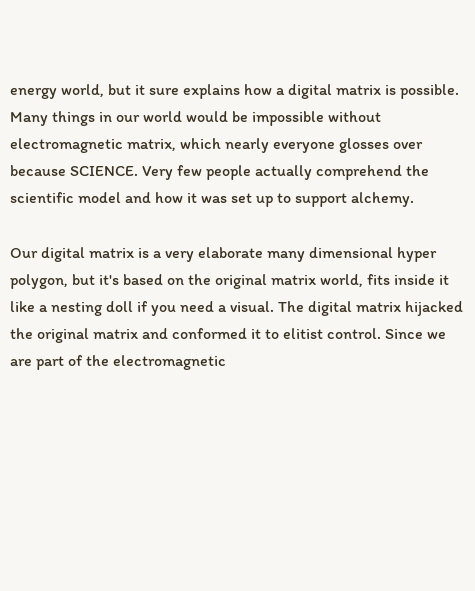energy world, but it sure explains how a digital matrix is possible. Many things in our world would be impossible without electromagnetic matrix, which nearly everyone glosses over because SCIENCE. Very few people actually comprehend the scientific model and how it was set up to support alchemy.

Our digital matrix is a very elaborate many dimensional hyper polygon, but it's based on the original matrix world, fits inside it like a nesting doll if you need a visual. The digital matrix hijacked the original matrix and conformed it to elitist control. Since we are part of the electromagnetic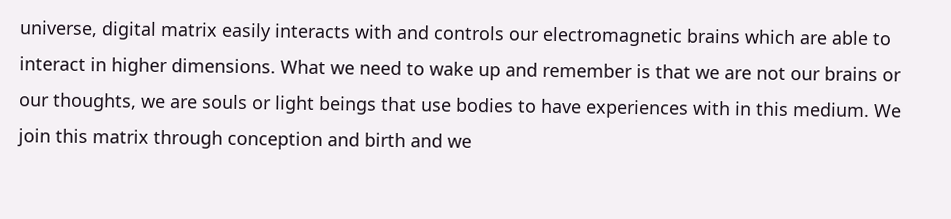universe, digital matrix easily interacts with and controls our electromagnetic brains which are able to interact in higher dimensions. What we need to wake up and remember is that we are not our brains or our thoughts, we are souls or light beings that use bodies to have experiences with in this medium. We join this matrix through conception and birth and we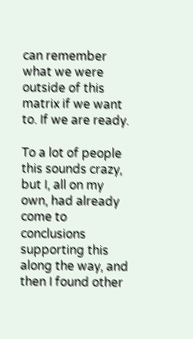can remember what we were outside of this matrix if we want to. If we are ready.

To a lot of people this sounds crazy, but I, all on my own, had already come to conclusions supporting this along the way, and then I found other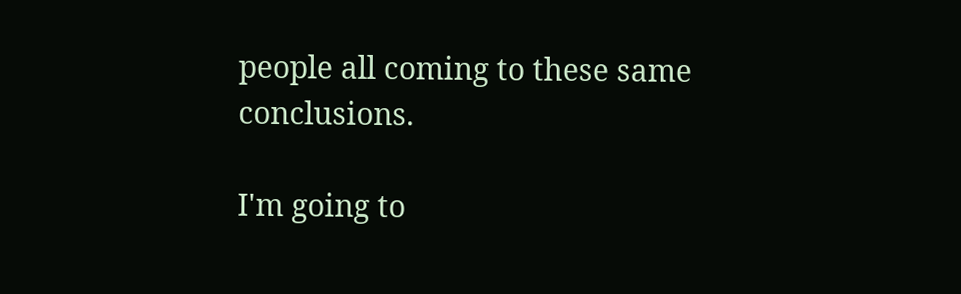people all coming to these same conclusions.

I'm going to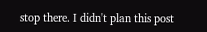stop there. I didn't plan this post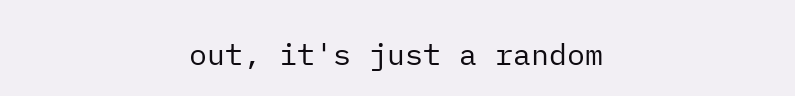out, it's just a random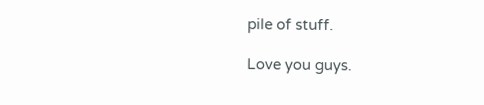pile of stuff.

Love you guys.